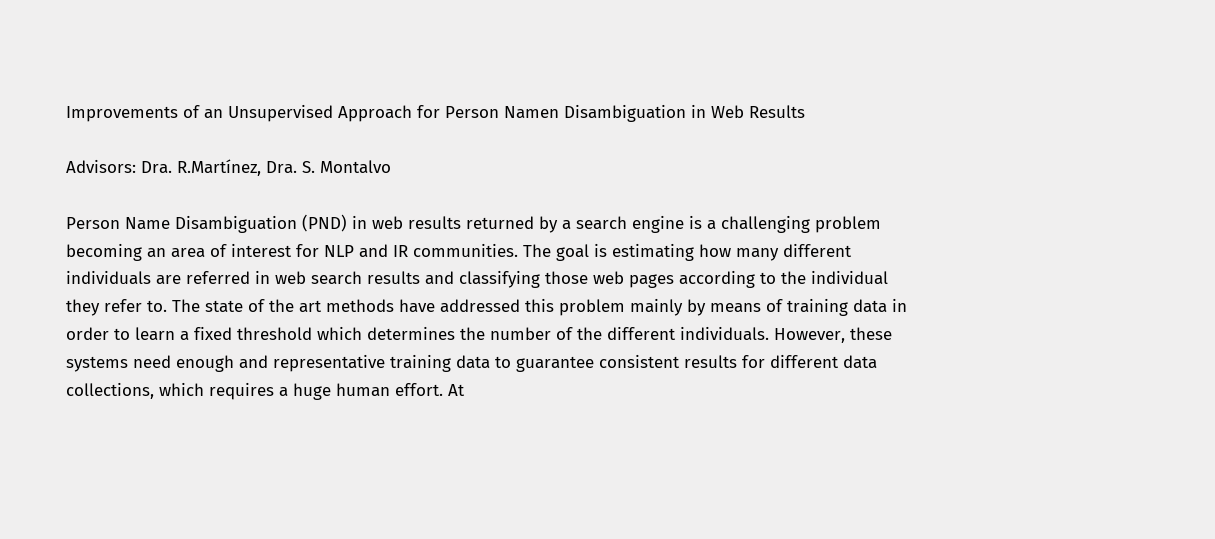Improvements of an Unsupervised Approach for Person Namen Disambiguation in Web Results

Advisors: Dra. R.Martínez, Dra. S. Montalvo

Person Name Disambiguation (PND) in web results returned by a search engine is a challenging problem becoming an area of interest for NLP and IR communities. The goal is estimating how many different individuals are referred in web search results and classifying those web pages according to the individual they refer to. The state of the art methods have addressed this problem mainly by means of training data in order to learn a fixed threshold which determines the number of the different individuals. However, these systems need enough and representative training data to guarantee consistent results for different data collections, which requires a huge human effort. At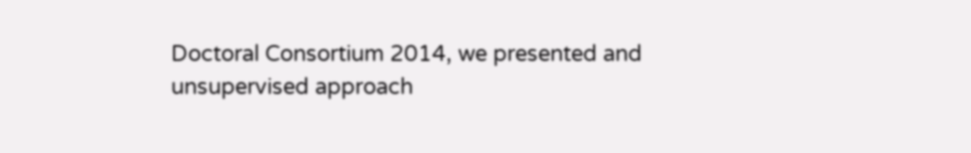Doctoral Consortium 2014, we presented and unsupervised approach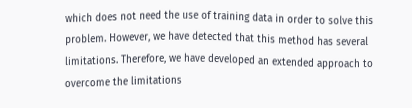which does not need the use of training data in order to solve this problem. However, we have detected that this method has several limitations. Therefore, we have developed an extended approach to overcome the limitations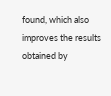found, which also improves the results obtained by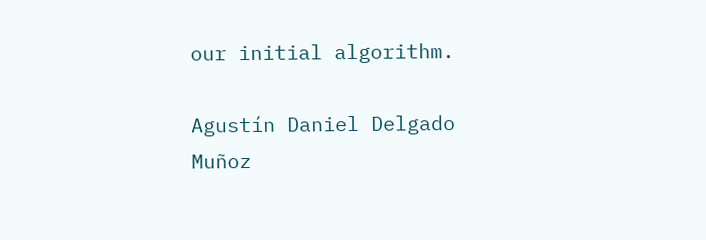our initial algorithm.

Agustín Daniel Delgado Muñoz